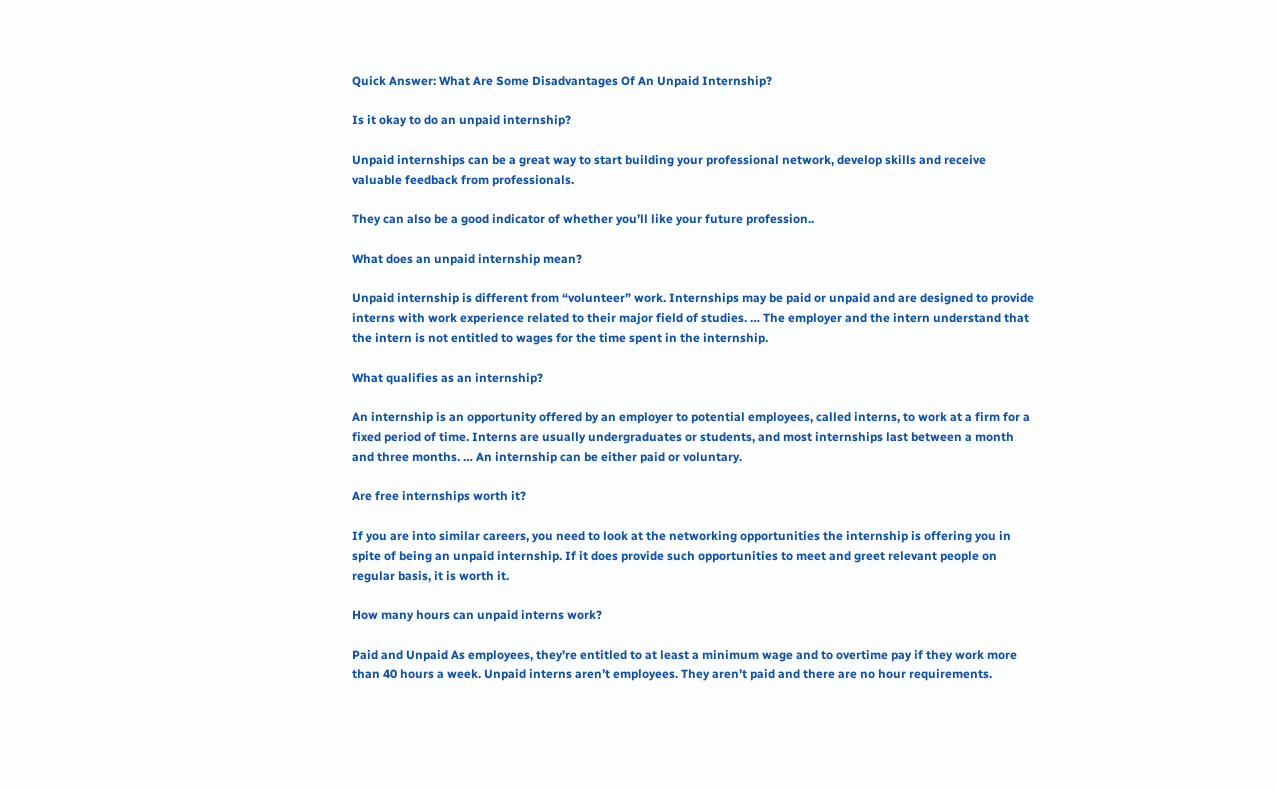Quick Answer: What Are Some Disadvantages Of An Unpaid Internship?

Is it okay to do an unpaid internship?

Unpaid internships can be a great way to start building your professional network, develop skills and receive valuable feedback from professionals.

They can also be a good indicator of whether you’ll like your future profession..

What does an unpaid internship mean?

Unpaid internship is different from “volunteer” work. Internships may be paid or unpaid and are designed to provide interns with work experience related to their major field of studies. … The employer and the intern understand that the intern is not entitled to wages for the time spent in the internship.

What qualifies as an internship?

An internship is an opportunity offered by an employer to potential employees, called interns, to work at a firm for a fixed period of time. Interns are usually undergraduates or students, and most internships last between a month and three months. … An internship can be either paid or voluntary.

Are free internships worth it?

If you are into similar careers, you need to look at the networking opportunities the internship is offering you in spite of being an unpaid internship. If it does provide such opportunities to meet and greet relevant people on regular basis, it is worth it.

How many hours can unpaid interns work?

Paid and Unpaid As employees, they’re entitled to at least a minimum wage and to overtime pay if they work more than 40 hours a week. Unpaid interns aren’t employees. They aren’t paid and there are no hour requirements.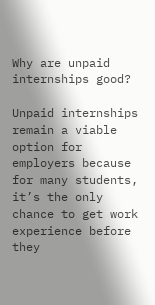Why are unpaid internships good?

Unpaid internships remain a viable option for employers because for many students, it’s the only chance to get work experience before they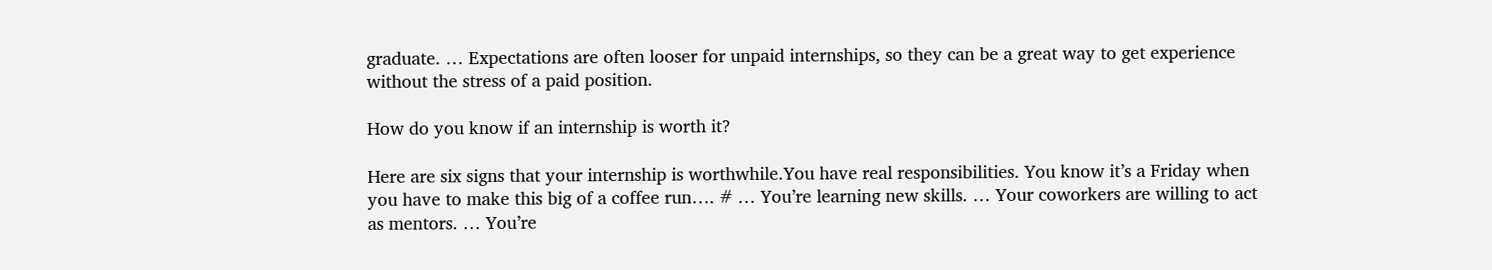graduate. … Expectations are often looser for unpaid internships, so they can be a great way to get experience without the stress of a paid position.

How do you know if an internship is worth it?

Here are six signs that your internship is worthwhile.You have real responsibilities. You know it’s a Friday when you have to make this big of a coffee run…. # … You’re learning new skills. … Your coworkers are willing to act as mentors. … You’re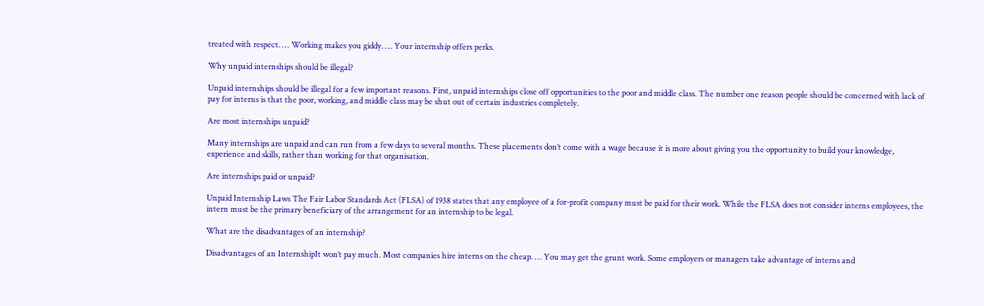treated with respect. … Working makes you giddy. … Your internship offers perks.

Why unpaid internships should be illegal?

Unpaid internships should be illegal for a few important reasons. First, unpaid internships close off opportunities to the poor and middle class. The number one reason people should be concerned with lack of pay for interns is that the poor, working, and middle class may be shut out of certain industries completely.

Are most internships unpaid?

Many internships are unpaid and can run from a few days to several months. These placements don’t come with a wage because it is more about giving you the opportunity to build your knowledge, experience and skills, rather than working for that organisation.

Are internships paid or unpaid?

Unpaid Internship Laws The Fair Labor Standards Act (FLSA) of 1938 states that any employee of a for-profit company must be paid for their work. While the FLSA does not consider interns employees, the intern must be the primary beneficiary of the arrangement for an internship to be legal.

What are the disadvantages of an internship?

Disadvantages of an InternshipIt won’t pay much. Most companies hire interns on the cheap. … You may get the grunt work. Some employers or managers take advantage of interns and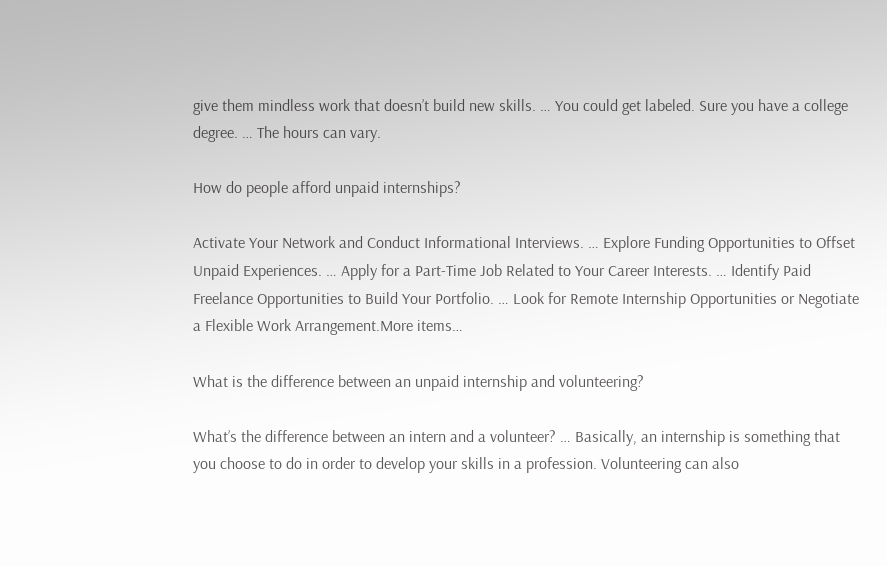give them mindless work that doesn’t build new skills. … You could get labeled. Sure you have a college degree. … The hours can vary.

How do people afford unpaid internships?

Activate Your Network and Conduct Informational Interviews. … Explore Funding Opportunities to Offset Unpaid Experiences. … Apply for a Part-Time Job Related to Your Career Interests. … Identify Paid Freelance Opportunities to Build Your Portfolio. … Look for Remote Internship Opportunities or Negotiate a Flexible Work Arrangement.More items…

What is the difference between an unpaid internship and volunteering?

What’s the difference between an intern and a volunteer? … Basically, an internship is something that you choose to do in order to develop your skills in a profession. Volunteering can also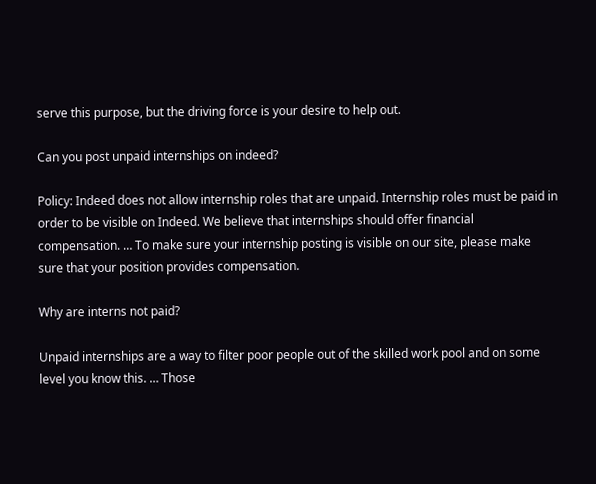serve this purpose, but the driving force is your desire to help out.

Can you post unpaid internships on indeed?

Policy: Indeed does not allow internship roles that are unpaid. Internship roles must be paid in order to be visible on Indeed. We believe that internships should offer financial compensation. … To make sure your internship posting is visible on our site, please make sure that your position provides compensation.

Why are interns not paid?

Unpaid internships are a way to filter poor people out of the skilled work pool and on some level you know this. … Those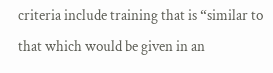criteria include training that is “similar to that which would be given in an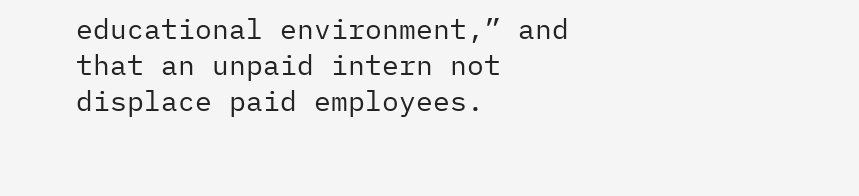educational environment,” and that an unpaid intern not displace paid employees.